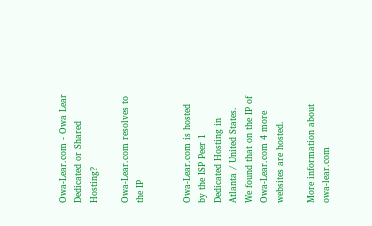Owa-Lear.com - Owa Lear Dedicated or Shared Hosting?

Owa-Lear.com resolves to the IP


Owa-Lear.com is hosted by the ISP Peer 1 Dedicated Hosting in Atlanta / United States.
We found that on the IP of Owa-Lear.com 4 more websites are hosted.

More information about owa-lear.com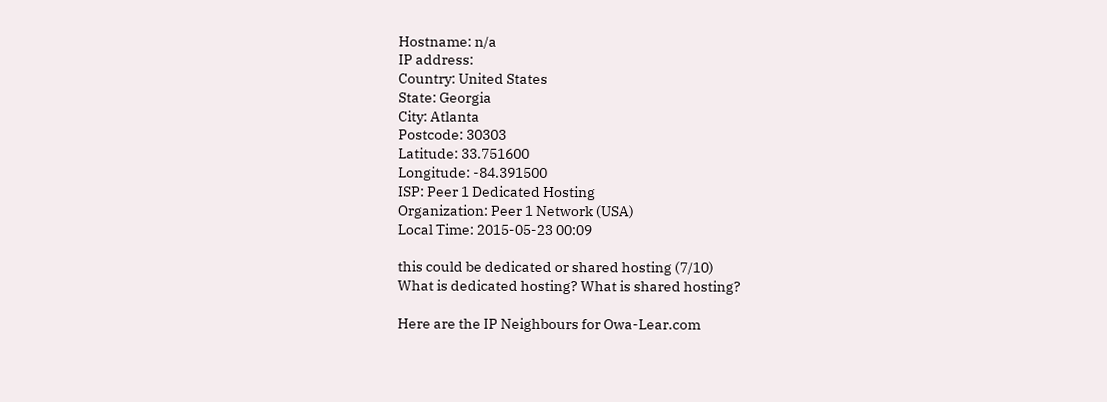Hostname: n/a
IP address:
Country: United States
State: Georgia
City: Atlanta
Postcode: 30303
Latitude: 33.751600
Longitude: -84.391500
ISP: Peer 1 Dedicated Hosting
Organization: Peer 1 Network (USA)
Local Time: 2015-05-23 00:09

this could be dedicated or shared hosting (7/10)
What is dedicated hosting? What is shared hosting?

Here are the IP Neighbours for Owa-Lear.com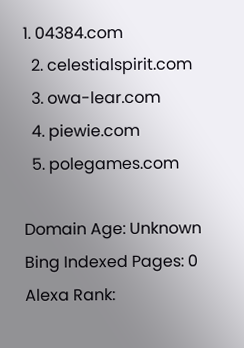1. 04384.com
  2. celestialspirit.com
  3. owa-lear.com
  4. piewie.com
  5. polegames.com

Domain Age: Unknown Bing Indexed Pages: 0
Alexa Rank: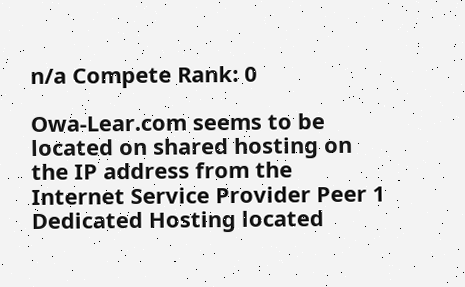n/a Compete Rank: 0

Owa-Lear.com seems to be located on shared hosting on the IP address from the Internet Service Provider Peer 1 Dedicated Hosting located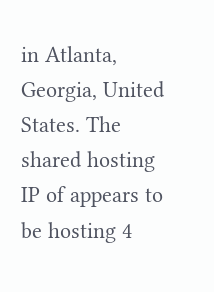in Atlanta, Georgia, United States. The shared hosting IP of appears to be hosting 4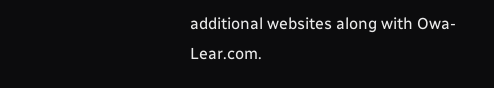additional websites along with Owa-Lear.com.